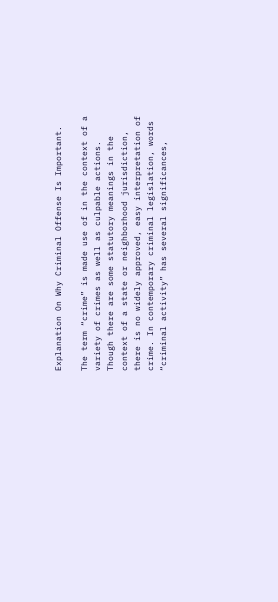Explanation On Why Criminal Offense Is Important.

The term “crime” is made use of in the context of a variety of crimes as well as culpable actions. Though there are some statutory meanings in the context of a state or neighborhood jurisdiction, there is no widely approved, easy interpretation of crime. In contemporary criminal legislation, words “criminal activity” has several significances,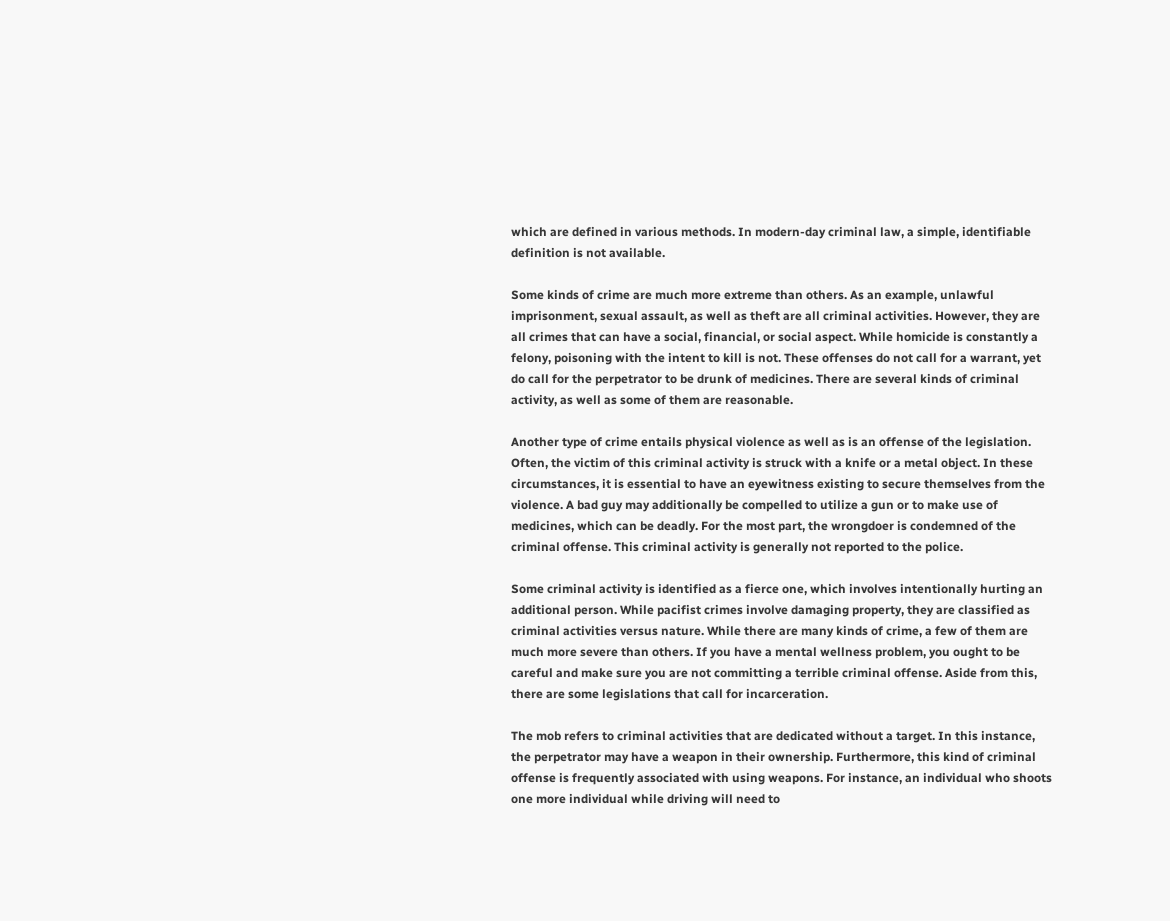which are defined in various methods. In modern-day criminal law, a simple, identifiable definition is not available.

Some kinds of crime are much more extreme than others. As an example, unlawful imprisonment, sexual assault, as well as theft are all criminal activities. However, they are all crimes that can have a social, financial, or social aspect. While homicide is constantly a felony, poisoning with the intent to kill is not. These offenses do not call for a warrant, yet do call for the perpetrator to be drunk of medicines. There are several kinds of criminal activity, as well as some of them are reasonable.

Another type of crime entails physical violence as well as is an offense of the legislation. Often, the victim of this criminal activity is struck with a knife or a metal object. In these circumstances, it is essential to have an eyewitness existing to secure themselves from the violence. A bad guy may additionally be compelled to utilize a gun or to make use of medicines, which can be deadly. For the most part, the wrongdoer is condemned of the criminal offense. This criminal activity is generally not reported to the police.

Some criminal activity is identified as a fierce one, which involves intentionally hurting an additional person. While pacifist crimes involve damaging property, they are classified as criminal activities versus nature. While there are many kinds of crime, a few of them are much more severe than others. If you have a mental wellness problem, you ought to be careful and make sure you are not committing a terrible criminal offense. Aside from this, there are some legislations that call for incarceration.

The mob refers to criminal activities that are dedicated without a target. In this instance, the perpetrator may have a weapon in their ownership. Furthermore, this kind of criminal offense is frequently associated with using weapons. For instance, an individual who shoots one more individual while driving will need to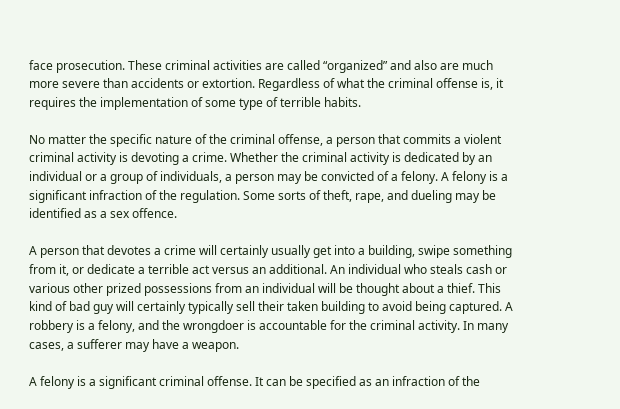face prosecution. These criminal activities are called “organized” and also are much more severe than accidents or extortion. Regardless of what the criminal offense is, it requires the implementation of some type of terrible habits.

No matter the specific nature of the criminal offense, a person that commits a violent criminal activity is devoting a crime. Whether the criminal activity is dedicated by an individual or a group of individuals, a person may be convicted of a felony. A felony is a significant infraction of the regulation. Some sorts of theft, rape, and dueling may be identified as a sex offence.

A person that devotes a crime will certainly usually get into a building, swipe something from it, or dedicate a terrible act versus an additional. An individual who steals cash or various other prized possessions from an individual will be thought about a thief. This kind of bad guy will certainly typically sell their taken building to avoid being captured. A robbery is a felony, and the wrongdoer is accountable for the criminal activity. In many cases, a sufferer may have a weapon.

A felony is a significant criminal offense. It can be specified as an infraction of the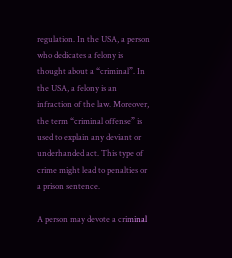regulation. In the USA, a person who dedicates a felony is thought about a “criminal”. In the USA, a felony is an infraction of the law. Moreover, the term “criminal offense” is used to explain any deviant or underhanded act. This type of crime might lead to penalties or a prison sentence.

A person may devote a criminal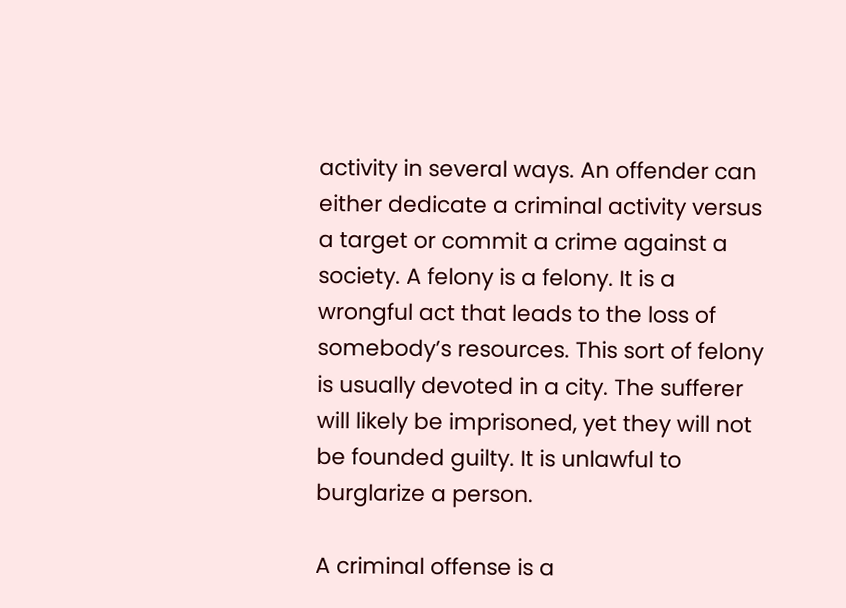activity in several ways. An offender can either dedicate a criminal activity versus a target or commit a crime against a society. A felony is a felony. It is a wrongful act that leads to the loss of somebody’s resources. This sort of felony is usually devoted in a city. The sufferer will likely be imprisoned, yet they will not be founded guilty. It is unlawful to burglarize a person.

A criminal offense is a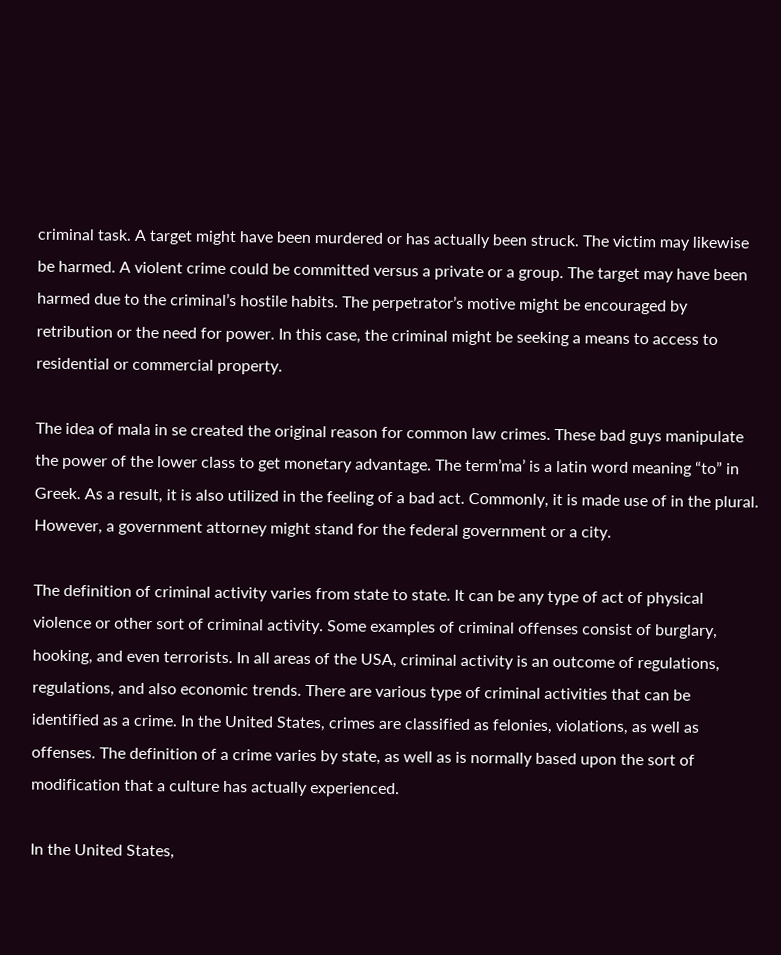criminal task. A target might have been murdered or has actually been struck. The victim may likewise be harmed. A violent crime could be committed versus a private or a group. The target may have been harmed due to the criminal’s hostile habits. The perpetrator’s motive might be encouraged by retribution or the need for power. In this case, the criminal might be seeking a means to access to residential or commercial property.

The idea of mala in se created the original reason for common law crimes. These bad guys manipulate the power of the lower class to get monetary advantage. The term’ma’ is a latin word meaning “to” in Greek. As a result, it is also utilized in the feeling of a bad act. Commonly, it is made use of in the plural. However, a government attorney might stand for the federal government or a city.

The definition of criminal activity varies from state to state. It can be any type of act of physical violence or other sort of criminal activity. Some examples of criminal offenses consist of burglary, hooking, and even terrorists. In all areas of the USA, criminal activity is an outcome of regulations, regulations, and also economic trends. There are various type of criminal activities that can be identified as a crime. In the United States, crimes are classified as felonies, violations, as well as offenses. The definition of a crime varies by state, as well as is normally based upon the sort of modification that a culture has actually experienced.

In the United States,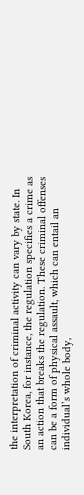the interpretation of criminal activity can vary by state. In South Korea, for instance, the regulation specifies a crime as an action that breaks the regulation. These criminal offenses can be a form of physical assault, which can entail an individual’s whole body,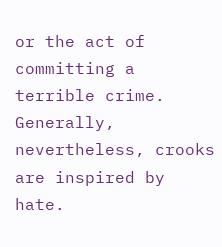or the act of committing a terrible crime. Generally, nevertheless, crooks are inspired by hate.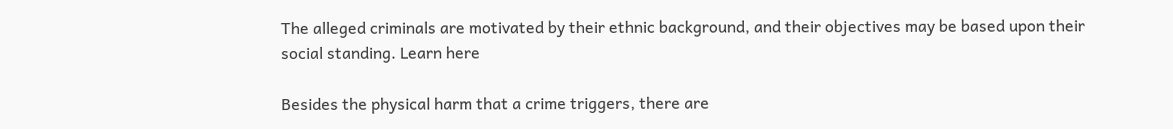The alleged criminals are motivated by their ethnic background, and their objectives may be based upon their social standing. Learn here

Besides the physical harm that a crime triggers, there are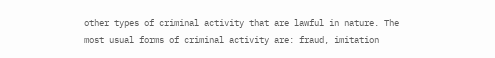other types of criminal activity that are lawful in nature. The most usual forms of criminal activity are: fraud, imitation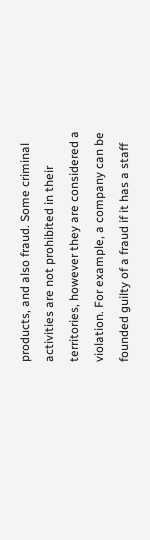products, and also fraud. Some criminal activities are not prohibited in their territories, however they are considered a violation. For example, a company can be founded guilty of a fraud if it has a staff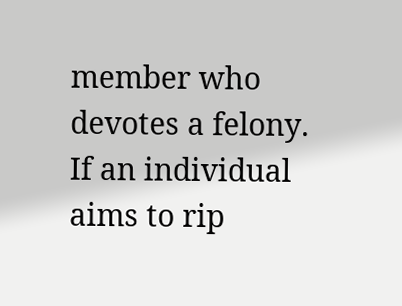member who devotes a felony. If an individual aims to rip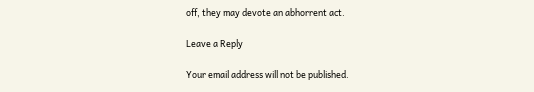off, they may devote an abhorrent act.

Leave a Reply

Your email address will not be published.